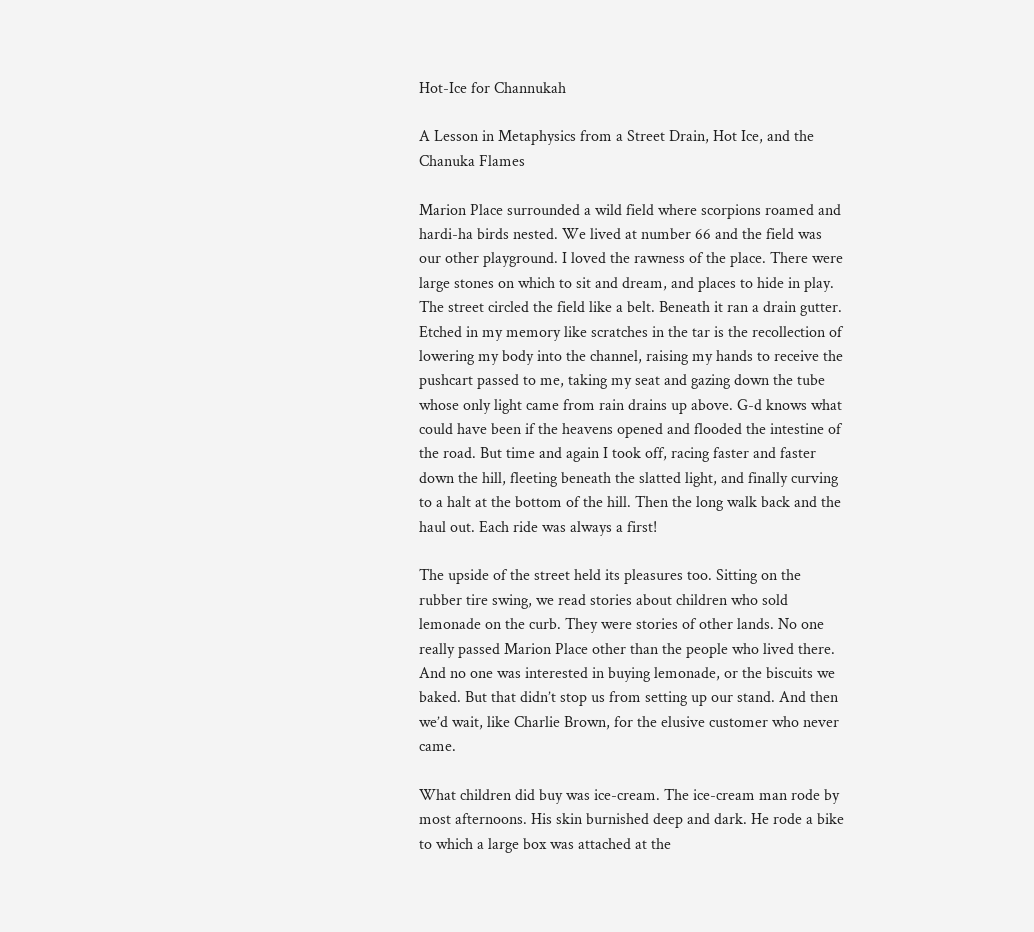Hot-Ice for Channukah

A Lesson in Metaphysics from a Street Drain, Hot Ice, and the Chanuka Flames

Marion Place surrounded a wild field where scorpions roamed and hardi-ha birds nested. We lived at number 66 and the field was our other playground. I loved the rawness of the place. There were large stones on which to sit and dream, and places to hide in play. The street circled the field like a belt. Beneath it ran a drain gutter. Etched in my memory like scratches in the tar is the recollection of lowering my body into the channel, raising my hands to receive the pushcart passed to me, taking my seat and gazing down the tube whose only light came from rain drains up above. G-d knows what could have been if the heavens opened and flooded the intestine of the road. But time and again I took off, racing faster and faster down the hill, fleeting beneath the slatted light, and finally curving to a halt at the bottom of the hill. Then the long walk back and the haul out. Each ride was always a first!

The upside of the street held its pleasures too. Sitting on the rubber tire swing, we read stories about children who sold lemonade on the curb. They were stories of other lands. No one really passed Marion Place other than the people who lived there. And no one was interested in buying lemonade, or the biscuits we baked. But that didn’t stop us from setting up our stand. And then we’d wait, like Charlie Brown, for the elusive customer who never came.

What children did buy was ice-cream. The ice-cream man rode by most afternoons. His skin burnished deep and dark. He rode a bike to which a large box was attached at the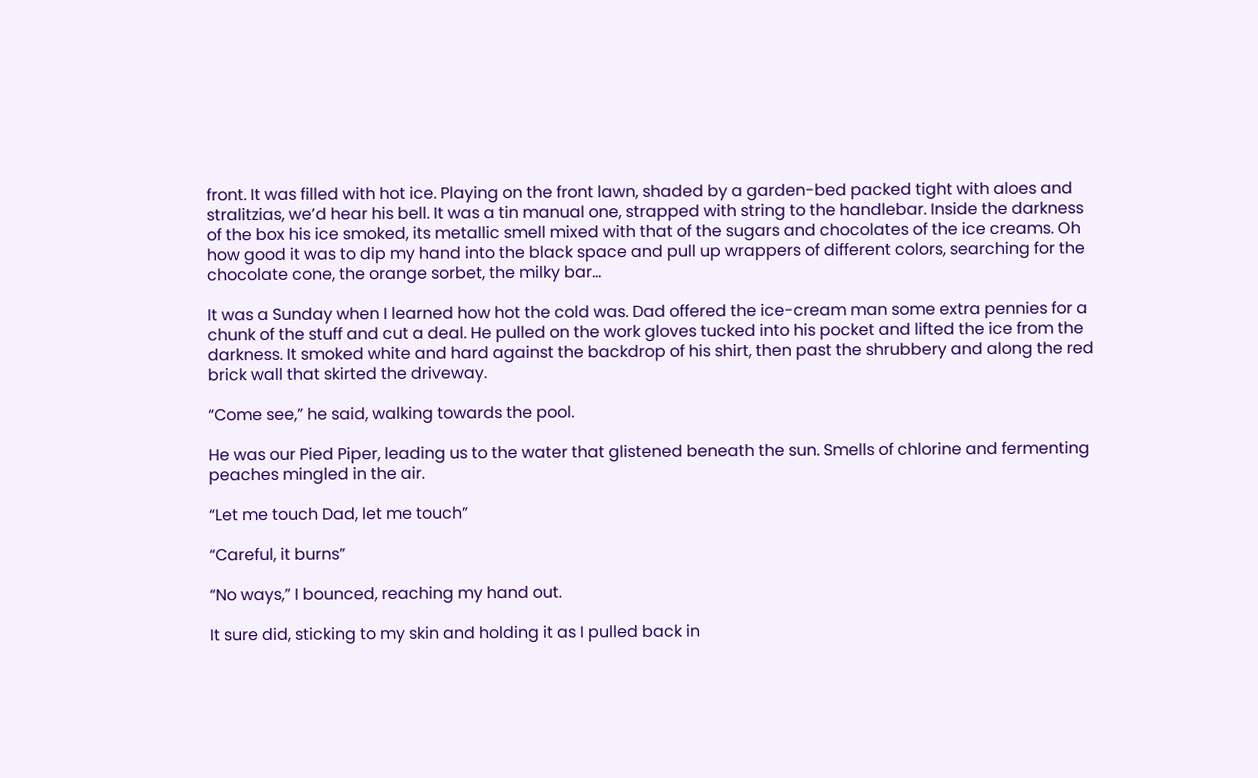front. It was filled with hot ice. Playing on the front lawn, shaded by a garden-bed packed tight with aloes and stralitzias, we’d hear his bell. It was a tin manual one, strapped with string to the handlebar. Inside the darkness of the box his ice smoked, its metallic smell mixed with that of the sugars and chocolates of the ice creams. Oh how good it was to dip my hand into the black space and pull up wrappers of different colors, searching for the chocolate cone, the orange sorbet, the milky bar…

It was a Sunday when I learned how hot the cold was. Dad offered the ice-cream man some extra pennies for a chunk of the stuff and cut a deal. He pulled on the work gloves tucked into his pocket and lifted the ice from the darkness. It smoked white and hard against the backdrop of his shirt, then past the shrubbery and along the red brick wall that skirted the driveway.

“Come see,” he said, walking towards the pool.

He was our Pied Piper, leading us to the water that glistened beneath the sun. Smells of chlorine and fermenting peaches mingled in the air.

“Let me touch Dad, let me touch”

“Careful, it burns”

“No ways,” I bounced, reaching my hand out.

It sure did, sticking to my skin and holding it as I pulled back in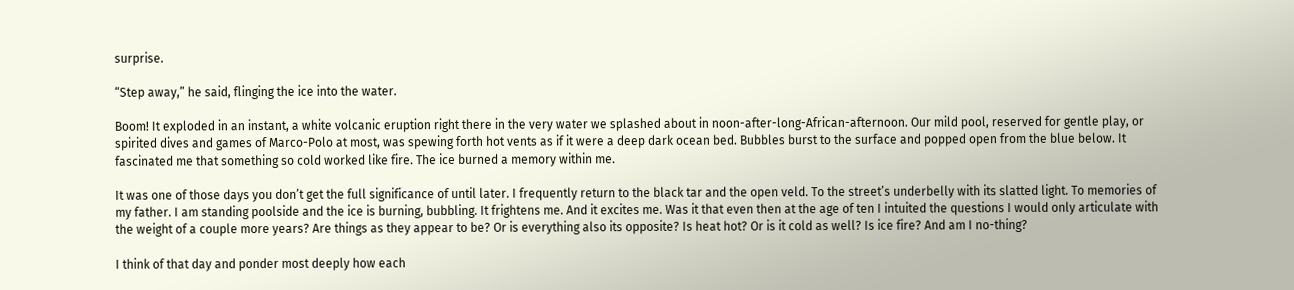surprise.

“Step away,” he said, flinging the ice into the water.

Boom! It exploded in an instant, a white volcanic eruption right there in the very water we splashed about in noon-after-long-African-afternoon. Our mild pool, reserved for gentle play, or spirited dives and games of Marco-Polo at most, was spewing forth hot vents as if it were a deep dark ocean bed. Bubbles burst to the surface and popped open from the blue below. It fascinated me that something so cold worked like fire. The ice burned a memory within me.

It was one of those days you don’t get the full significance of until later. I frequently return to the black tar and the open veld. To the street’s underbelly with its slatted light. To memories of my father. I am standing poolside and the ice is burning, bubbling. It frightens me. And it excites me. Was it that even then at the age of ten I intuited the questions I would only articulate with the weight of a couple more years? Are things as they appear to be? Or is everything also its opposite? Is heat hot? Or is it cold as well? Is ice fire? And am I no-thing?

I think of that day and ponder most deeply how each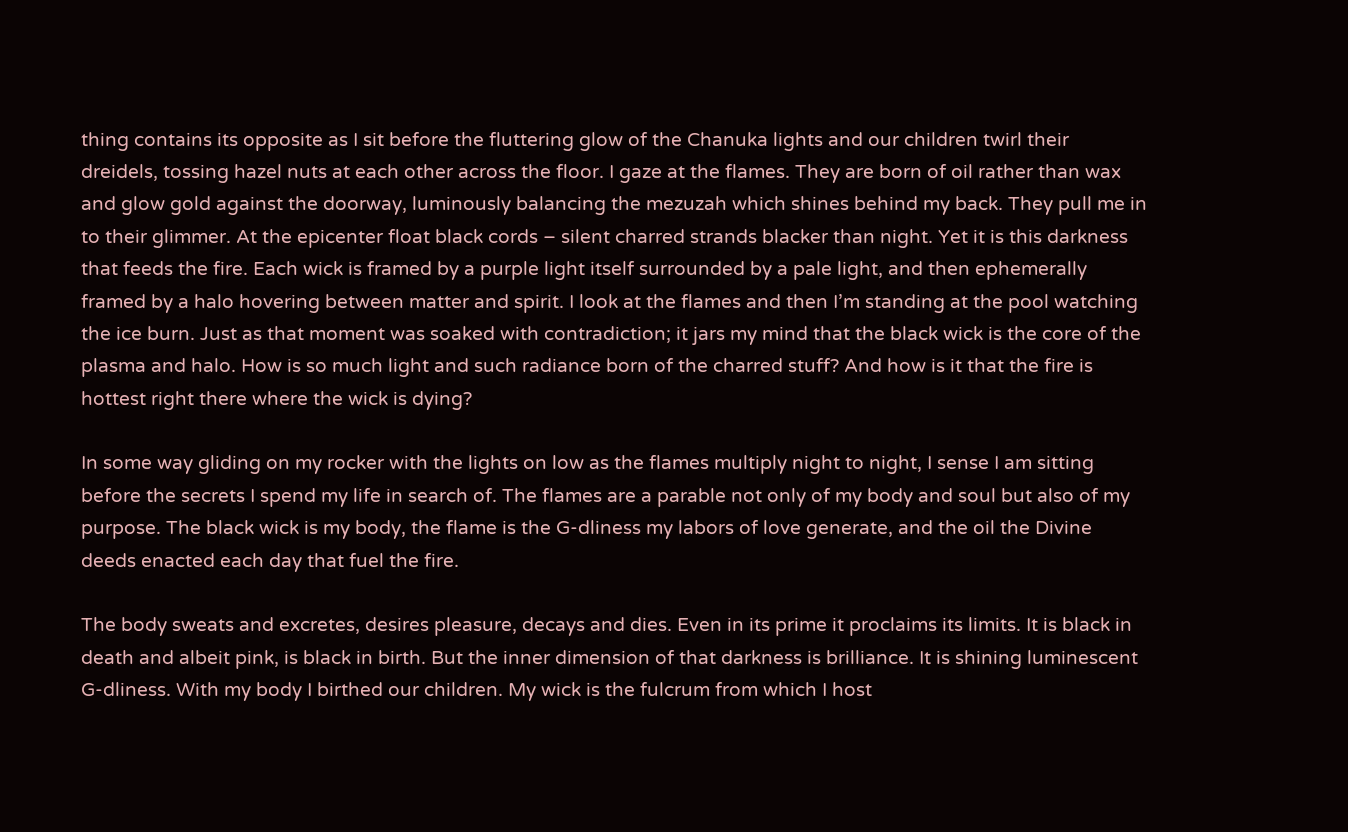thing contains its opposite as I sit before the fluttering glow of the Chanuka lights and our children twirl their dreidels, tossing hazel nuts at each other across the floor. I gaze at the flames. They are born of oil rather than wax and glow gold against the doorway, luminously balancing the mezuzah which shines behind my back. They pull me in to their glimmer. At the epicenter float black cords – silent charred strands blacker than night. Yet it is this darkness that feeds the fire. Each wick is framed by a purple light itself surrounded by a pale light, and then ephemerally framed by a halo hovering between matter and spirit. I look at the flames and then I’m standing at the pool watching the ice burn. Just as that moment was soaked with contradiction; it jars my mind that the black wick is the core of the plasma and halo. How is so much light and such radiance born of the charred stuff? And how is it that the fire is hottest right there where the wick is dying?

In some way gliding on my rocker with the lights on low as the flames multiply night to night, I sense I am sitting before the secrets I spend my life in search of. The flames are a parable not only of my body and soul but also of my purpose. The black wick is my body, the flame is the G-dliness my labors of love generate, and the oil the Divine deeds enacted each day that fuel the fire.

The body sweats and excretes, desires pleasure, decays and dies. Even in its prime it proclaims its limits. It is black in death and albeit pink, is black in birth. But the inner dimension of that darkness is brilliance. It is shining luminescent G-dliness. With my body I birthed our children. My wick is the fulcrum from which I host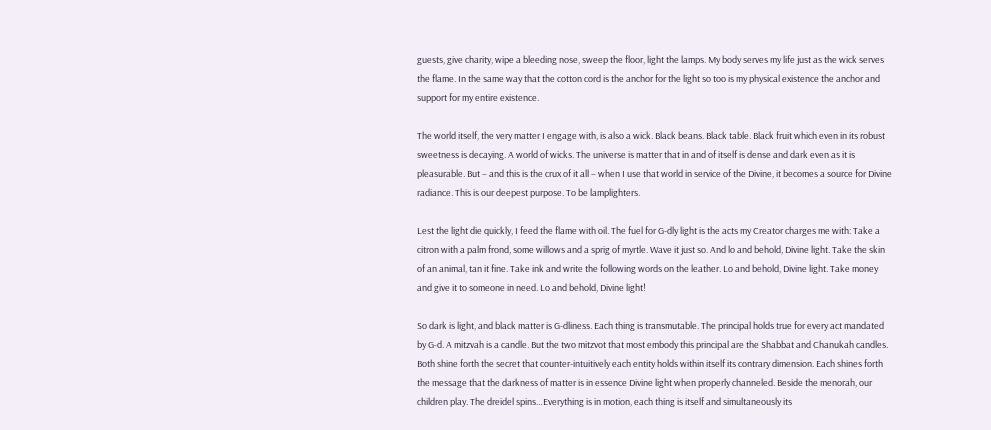guests, give charity, wipe a bleeding nose, sweep the floor, light the lamps. My body serves my life just as the wick serves the flame. In the same way that the cotton cord is the anchor for the light so too is my physical existence the anchor and support for my entire existence.

The world itself, the very matter I engage with, is also a wick. Black beans. Black table. Black fruit which even in its robust sweetness is decaying. A world of wicks. The universe is matter that in and of itself is dense and dark even as it is pleasurable. But – and this is the crux of it all – when I use that world in service of the Divine, it becomes a source for Divine radiance. This is our deepest purpose. To be lamplighters.

Lest the light die quickly, I feed the flame with oil. The fuel for G-dly light is the acts my Creator charges me with: Take a citron with a palm frond, some willows and a sprig of myrtle. Wave it just so. And lo and behold, Divine light. Take the skin of an animal, tan it fine. Take ink and write the following words on the leather. Lo and behold, Divine light. Take money and give it to someone in need. Lo and behold, Divine light!

So dark is light, and black matter is G-dliness. Each thing is transmutable. The principal holds true for every act mandated by G-d. A mitzvah is a candle. But the two mitzvot that most embody this principal are the Shabbat and Chanukah candles. Both shine forth the secret that counter-intuitively each entity holds within itself its contrary dimension. Each shines forth the message that the darkness of matter is in essence Divine light when properly channeled. Beside the menorah, our children play. The dreidel spins…Everything is in motion, each thing is itself and simultaneously its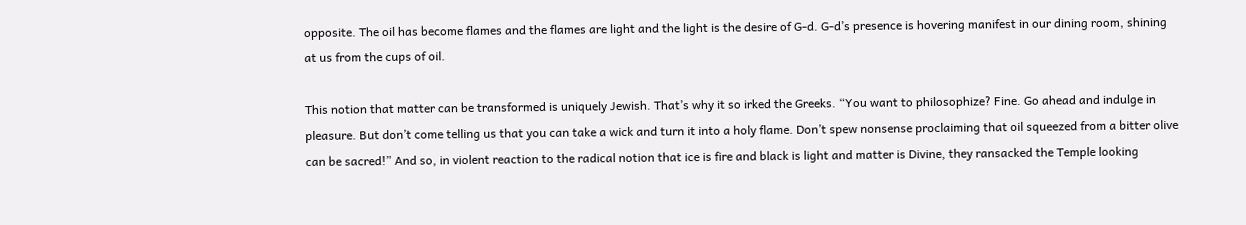opposite. The oil has become flames and the flames are light and the light is the desire of G-d. G-d’s presence is hovering manifest in our dining room, shining at us from the cups of oil.

This notion that matter can be transformed is uniquely Jewish. That’s why it so irked the Greeks. “You want to philosophize? Fine. Go ahead and indulge in pleasure. But don’t come telling us that you can take a wick and turn it into a holy flame. Don’t spew nonsense proclaiming that oil squeezed from a bitter olive can be sacred!” And so, in violent reaction to the radical notion that ice is fire and black is light and matter is Divine, they ransacked the Temple looking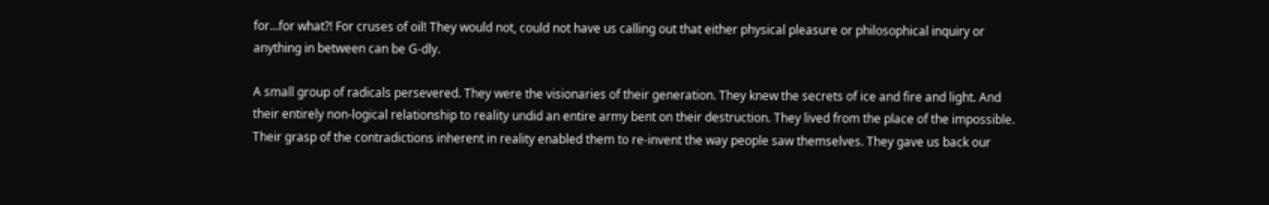for…for what?! For cruses of oil! They would not, could not have us calling out that either physical pleasure or philosophical inquiry or anything in between can be G-dly.

A small group of radicals persevered. They were the visionaries of their generation. They knew the secrets of ice and fire and light. And their entirely non-logical relationship to reality undid an entire army bent on their destruction. They lived from the place of the impossible. Their grasp of the contradictions inherent in reality enabled them to re-invent the way people saw themselves. They gave us back our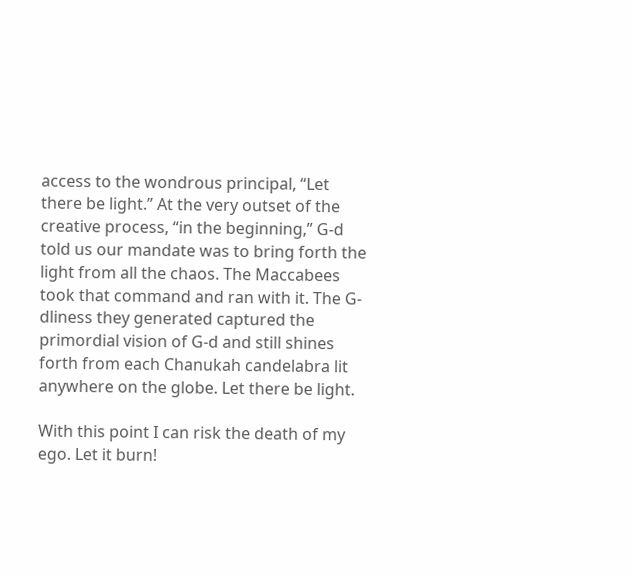access to the wondrous principal, “Let there be light.” At the very outset of the creative process, “in the beginning,” G-d told us our mandate was to bring forth the light from all the chaos. The Maccabees took that command and ran with it. The G-dliness they generated captured the primordial vision of G-d and still shines forth from each Chanukah candelabra lit anywhere on the globe. Let there be light.

With this point I can risk the death of my ego. Let it burn!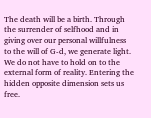The death will be a birth. Through the surrender of selfhood and in giving over our personal willfulness to the will of G-d, we generate light. We do not have to hold on to the external form of reality. Entering the hidden opposite dimension sets us free.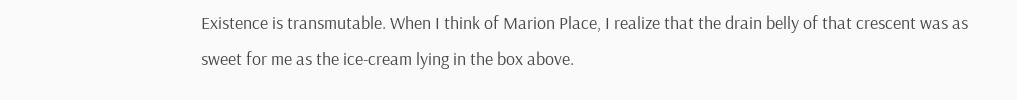Existence is transmutable. When I think of Marion Place, I realize that the drain belly of that crescent was as sweet for me as the ice-cream lying in the box above.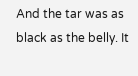And the tar was as black as the belly. It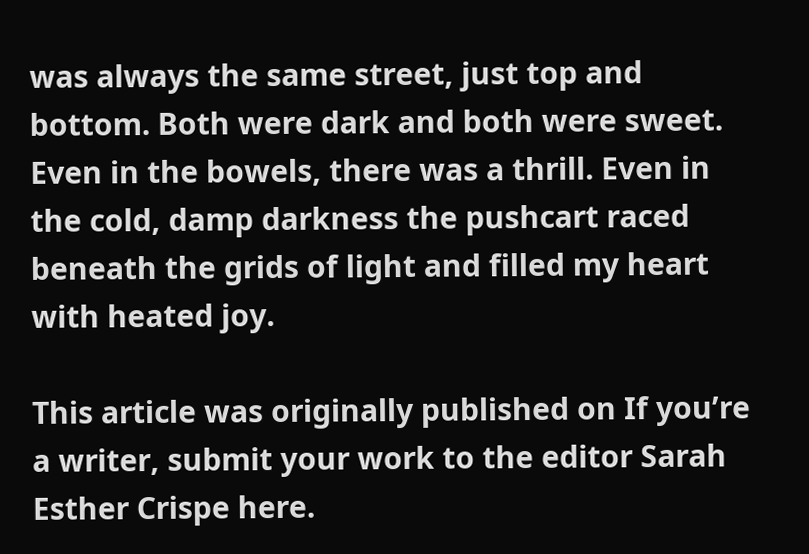was always the same street, just top and bottom. Both were dark and both were sweet. Even in the bowels, there was a thrill. Even in the cold, damp darkness the pushcart raced beneath the grids of light and filled my heart with heated joy.

This article was originally published on If you’re a writer, submit your work to the editor Sarah Esther Crispe here.